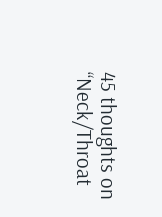45 thoughts on “Neck/Throat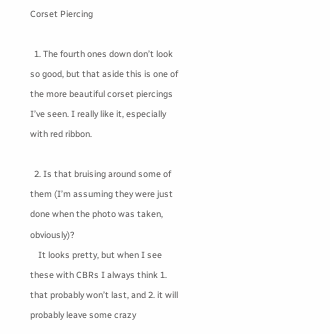Corset Piercing

  1. The fourth ones down don’t look so good, but that aside this is one of the more beautiful corset piercings I’ve seen. I really like it, especially with red ribbon.

  2. Is that bruising around some of them (I’m assuming they were just done when the photo was taken, obviously)?
    It looks pretty, but when I see these with CBRs I always think 1. that probably won’t last, and 2. it will probably leave some crazy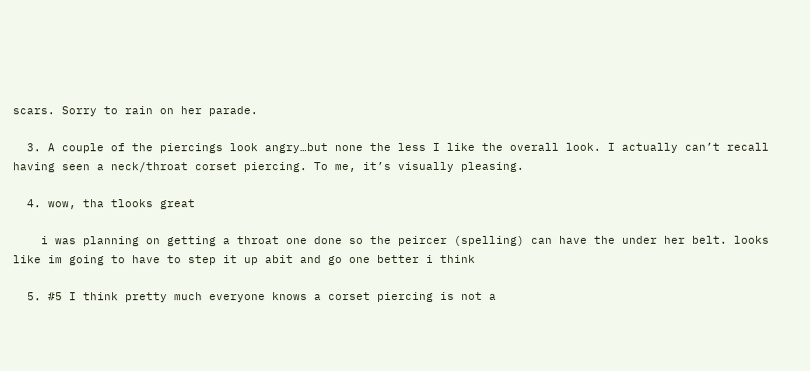scars. Sorry to rain on her parade.

  3. A couple of the piercings look angry…but none the less I like the overall look. I actually can’t recall having seen a neck/throat corset piercing. To me, it’s visually pleasing.

  4. wow, tha tlooks great

    i was planning on getting a throat one done so the peircer (spelling) can have the under her belt. looks like im going to have to step it up abit and go one better i think

  5. #5 I think pretty much everyone knows a corset piercing is not a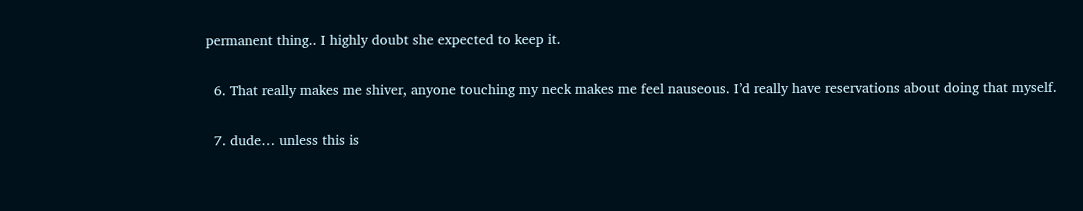permanent thing.. I highly doubt she expected to keep it.

  6. That really makes me shiver, anyone touching my neck makes me feel nauseous. I’d really have reservations about doing that myself.

  7. dude… unless this is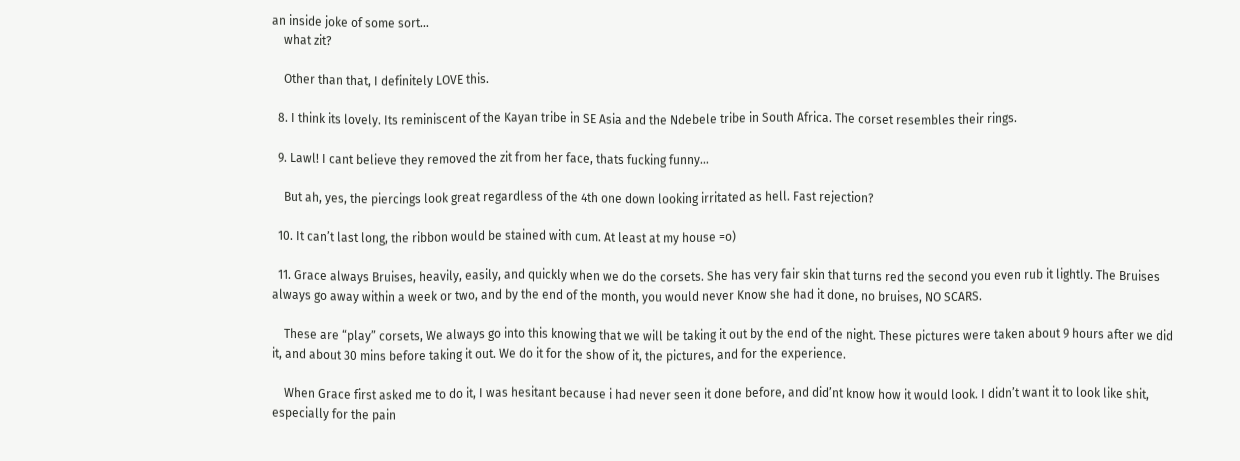an inside joke of some sort…
    what zit?

    Other than that, I definitely LOVE this.

  8. I think its lovely. Its reminiscent of the Kayan tribe in SE Asia and the Ndebele tribe in South Africa. The corset resembles their rings.

  9. Lawl! I cant believe they removed the zit from her face, thats fucking funny…

    But ah, yes, the piercings look great regardless of the 4th one down looking irritated as hell. Fast rejection?

  10. It can’t last long, the ribbon would be stained with cum. At least at my house =o)

  11. Grace always Bruises, heavily, easily, and quickly when we do the corsets. She has very fair skin that turns red the second you even rub it lightly. The Bruises always go away within a week or two, and by the end of the month, you would never Know she had it done, no bruises, NO SCARS.

    These are “play” corsets, We always go into this knowing that we will be taking it out by the end of the night. These pictures were taken about 9 hours after we did it, and about 30 mins before taking it out. We do it for the show of it, the pictures, and for the experience.

    When Grace first asked me to do it, I was hesitant because i had never seen it done before, and did’nt know how it would look. I didn’t want it to look like shit, especially for the pain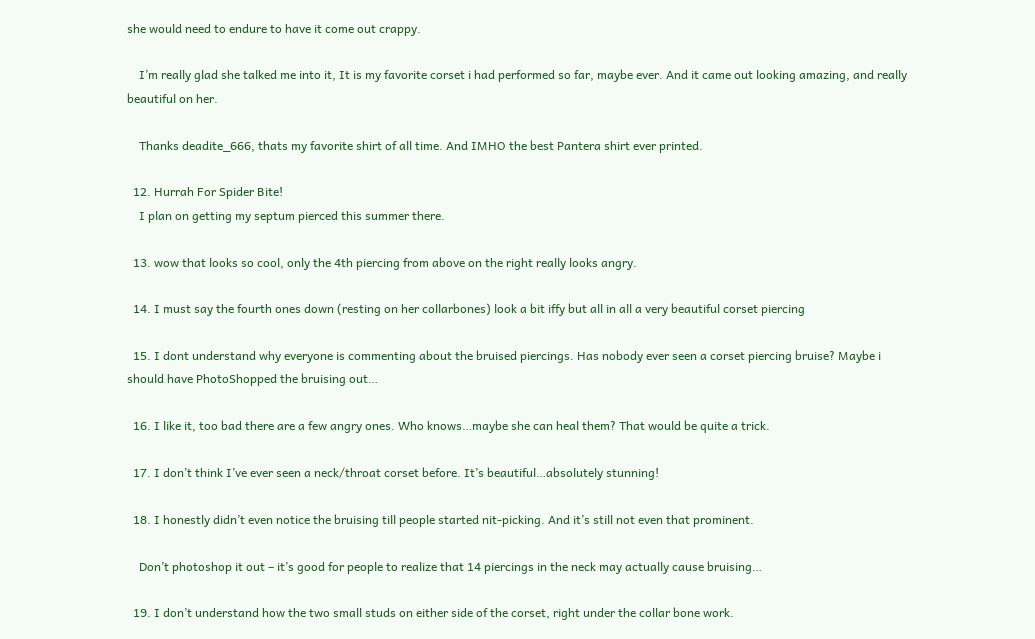she would need to endure to have it come out crappy.

    I’m really glad she talked me into it, It is my favorite corset i had performed so far, maybe ever. And it came out looking amazing, and really beautiful on her.

    Thanks deadite_666, thats my favorite shirt of all time. And IMHO the best Pantera shirt ever printed.

  12. Hurrah For Spider Bite!
    I plan on getting my septum pierced this summer there.

  13. wow that looks so cool, only the 4th piercing from above on the right really looks angry.

  14. I must say the fourth ones down (resting on her collarbones) look a bit iffy but all in all a very beautiful corset piercing

  15. I dont understand why everyone is commenting about the bruised piercings. Has nobody ever seen a corset piercing bruise? Maybe i should have PhotoShopped the bruising out…

  16. I like it, too bad there are a few angry ones. Who knows…maybe she can heal them? That would be quite a trick.

  17. I don’t think I’ve ever seen a neck/throat corset before. It’s beautiful…absolutely stunning!

  18. I honestly didn’t even notice the bruising till people started nit-picking. And it’s still not even that prominent.

    Don’t photoshop it out – it’s good for people to realize that 14 piercings in the neck may actually cause bruising…

  19. I don’t understand how the two small studs on either side of the corset, right under the collar bone work.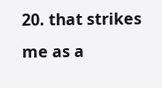20. that strikes me as a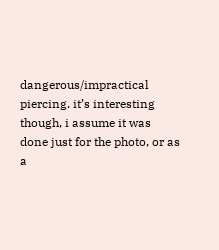dangerous/impractical piercing. it’s interesting though, i assume it was done just for the photo, or as a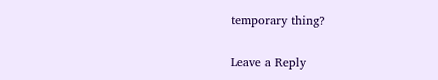temporary thing?

Leave a Reply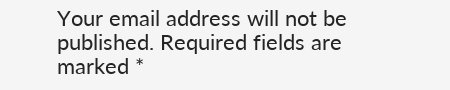Your email address will not be published. Required fields are marked *